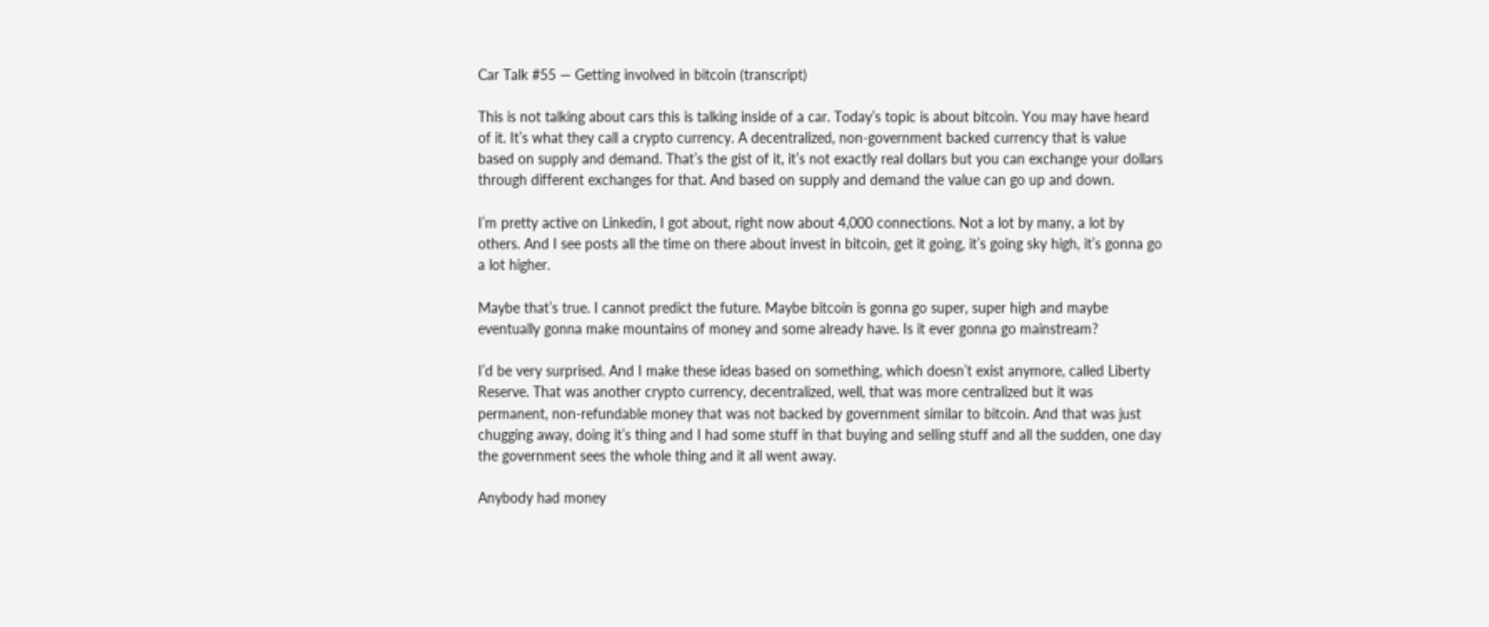Car Talk #55 — Getting involved in bitcoin (transcript)

This is not talking about cars this is talking inside of a car. Today’s topic is about bitcoin. You may have heard of it. It’s what they call a crypto currency. A decentralized, non-government backed currency that is value based on supply and demand. That’s the gist of it, it’s not exactly real dollars but you can exchange your dollars through different exchanges for that. And based on supply and demand the value can go up and down.

I’m pretty active on Linkedin, I got about, right now about 4,000 connections. Not a lot by many, a lot by others. And I see posts all the time on there about invest in bitcoin, get it going, it’s going sky high, it’s gonna go a lot higher.

Maybe that’s true. I cannot predict the future. Maybe bitcoin is gonna go super, super high and maybe eventually gonna make mountains of money and some already have. Is it ever gonna go mainstream?

I’d be very surprised. And I make these ideas based on something, which doesn’t exist anymore, called Liberty Reserve. That was another crypto currency, decentralized, well, that was more centralized but it was permanent, non-refundable money that was not backed by government similar to bitcoin. And that was just chugging away, doing it’s thing and I had some stuff in that buying and selling stuff and all the sudden, one day the government sees the whole thing and it all went away.

Anybody had money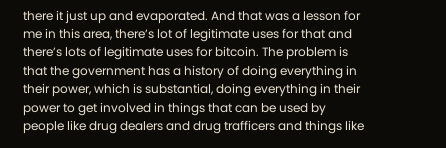there it just up and evaporated. And that was a lesson for me in this area, there’s lot of legitimate uses for that and there’s lots of legitimate uses for bitcoin. The problem is that the government has a history of doing everything in their power, which is substantial, doing everything in their power to get involved in things that can be used by people like drug dealers and drug trafficers and things like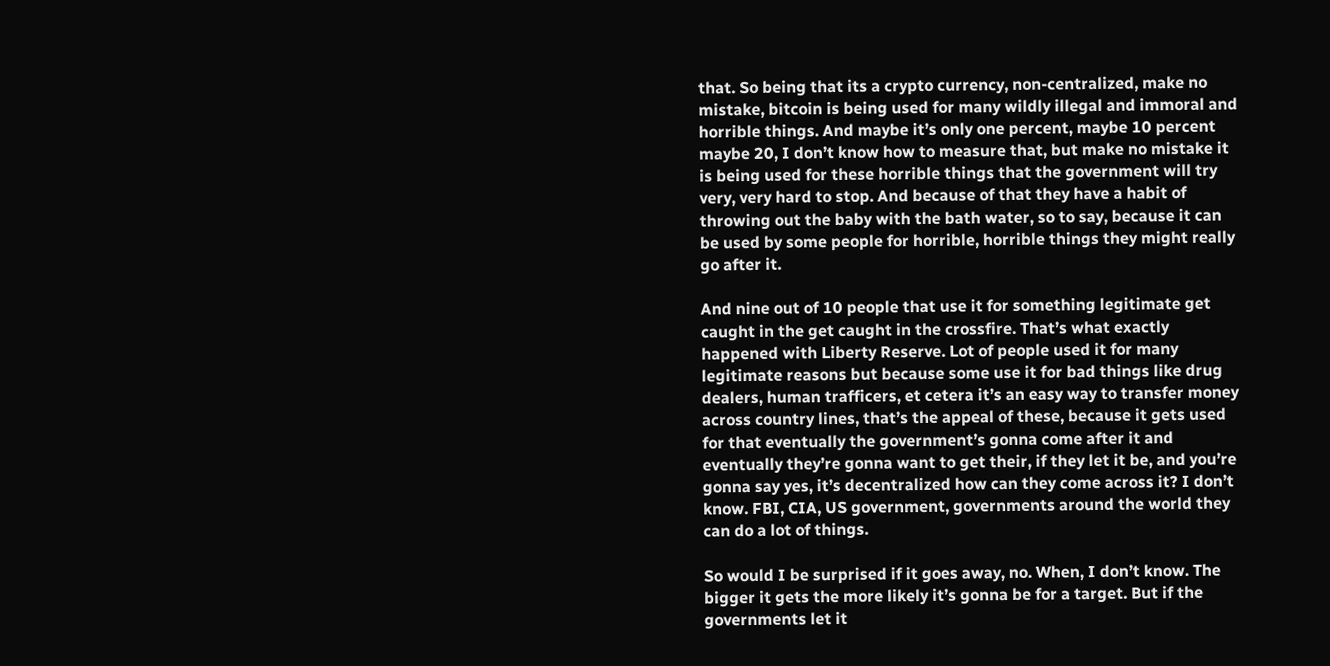that. So being that its a crypto currency, non-centralized, make no mistake, bitcoin is being used for many wildly illegal and immoral and horrible things. And maybe it’s only one percent, maybe 10 percent maybe 20, I don’t know how to measure that, but make no mistake it is being used for these horrible things that the government will try very, very hard to stop. And because of that they have a habit of throwing out the baby with the bath water, so to say, because it can be used by some people for horrible, horrible things they might really go after it.

And nine out of 10 people that use it for something legitimate get caught in the get caught in the crossfire. That’s what exactly happened with Liberty Reserve. Lot of people used it for many legitimate reasons but because some use it for bad things like drug dealers, human trafficers, et cetera it’s an easy way to transfer money across country lines, that’s the appeal of these, because it gets used for that eventually the government’s gonna come after it and eventually they’re gonna want to get their, if they let it be, and you’re gonna say yes, it’s decentralized how can they come across it? I don’t know. FBI, CIA, US government, governments around the world they can do a lot of things.

So would I be surprised if it goes away, no. When, I don’t know. The bigger it gets the more likely it’s gonna be for a target. But if the governments let it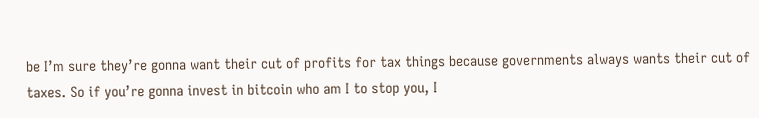be I’m sure they’re gonna want their cut of profits for tax things because governments always wants their cut of taxes. So if you’re gonna invest in bitcoin who am I to stop you, I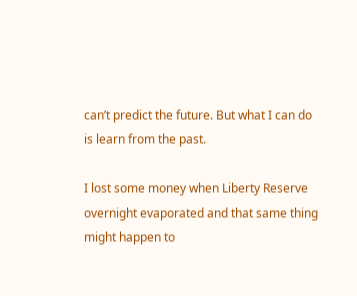can’t predict the future. But what I can do is learn from the past.

I lost some money when Liberty Reserve overnight evaporated and that same thing might happen to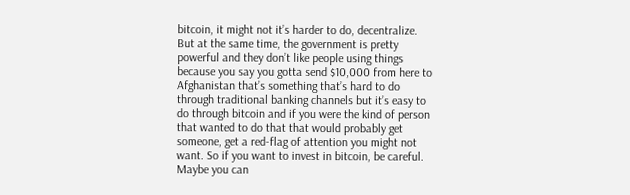bitcoin, it might not it’s harder to do, decentralize. But at the same time, the government is pretty powerful and they don’t like people using things because you say you gotta send $10,000 from here to Afghanistan that’s something that’s hard to do through traditional banking channels but it’s easy to do through bitcoin and if you were the kind of person that wanted to do that that would probably get someone, get a red-flag of attention you might not want. So if you want to invest in bitcoin, be careful. Maybe you can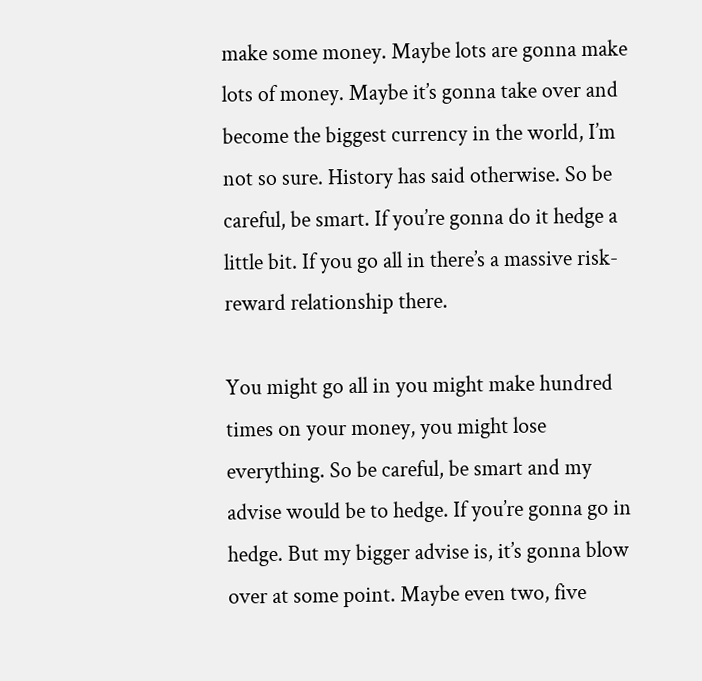make some money. Maybe lots are gonna make lots of money. Maybe it’s gonna take over and become the biggest currency in the world, I’m not so sure. History has said otherwise. So be careful, be smart. If you’re gonna do it hedge a little bit. If you go all in there’s a massive risk-reward relationship there.

You might go all in you might make hundred times on your money, you might lose everything. So be careful, be smart and my advise would be to hedge. If you’re gonna go in hedge. But my bigger advise is, it’s gonna blow over at some point. Maybe even two, five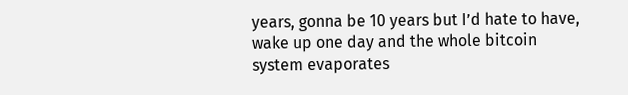years, gonna be 10 years but I’d hate to have, wake up one day and the whole bitcoin system evaporates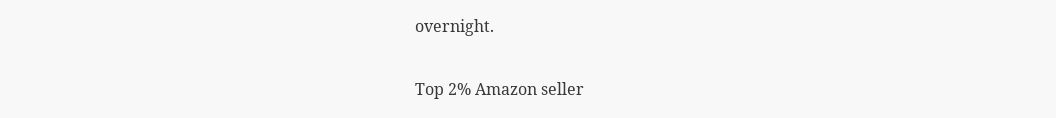overnight.

Top 2% Amazon seller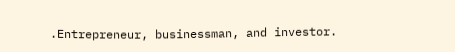.Entrepreneur, businessman, and investor.